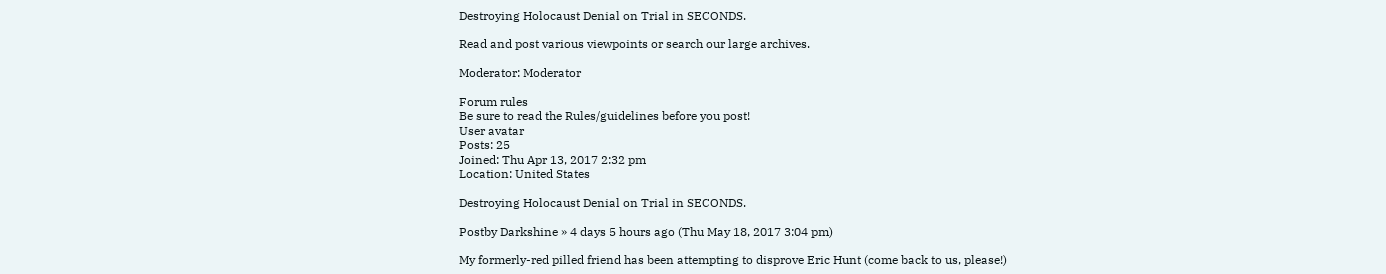Destroying Holocaust Denial on Trial in SECONDS.

Read and post various viewpoints or search our large archives.

Moderator: Moderator

Forum rules
Be sure to read the Rules/guidelines before you post!
User avatar
Posts: 25
Joined: Thu Apr 13, 2017 2:32 pm
Location: United States

Destroying Holocaust Denial on Trial in SECONDS.

Postby Darkshine » 4 days 5 hours ago (Thu May 18, 2017 3:04 pm)

My formerly-red pilled friend has been attempting to disprove Eric Hunt (come back to us, please!)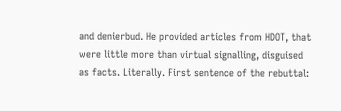and denierbud. He provided articles from HDOT, that were little more than virtual signalling, disguised as facts. Literally. First sentence of the rebuttal: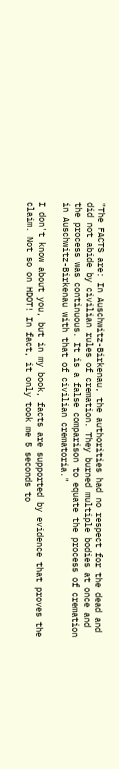"The FACTS are: In Auschwitz-Birkenau, the authorities had no respect for the dead and did not abide by civilian rules of cremation. They burned multiple bodies at once and the process was continuous. It is a false comparison to equate the process of cremation in Auschwitz-Birkenau with that of civilian crematoria."

I don't know about you, but in my book, facts are supported by evidence that proves the claim. Not so on HDOT! In fact, it only took me 5 seconds to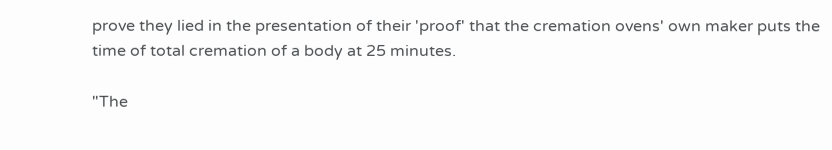prove they lied in the presentation of their 'proof' that the cremation ovens' own maker puts the time of total cremation of a body at 25 minutes.

"The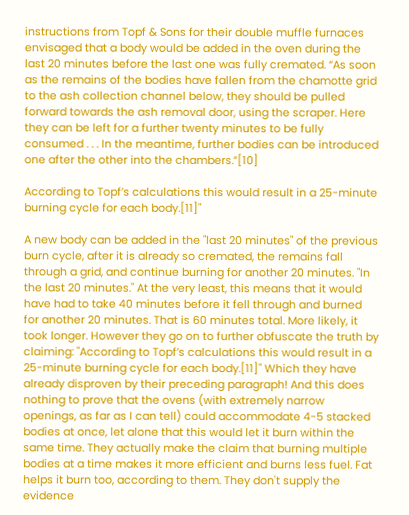instructions from Topf & Sons for their double muffle furnaces envisaged that a body would be added in the oven during the last 20 minutes before the last one was fully cremated. “As soon as the remains of the bodies have fallen from the chamotte grid to the ash collection channel below, they should be pulled forward towards the ash removal door, using the scraper. Here they can be left for a further twenty minutes to be fully consumed . . . In the meantime, further bodies can be introduced one after the other into the chambers.”[10]

According to Topf’s calculations this would result in a 25-minute burning cycle for each body.[11]"

A new body can be added in the "last 20 minutes" of the previous burn cycle, after it is already so cremated, the remains fall through a grid, and continue burning for another 20 minutes. "In the last 20 minutes." At the very least, this means that it would have had to take 40 minutes before it fell through and burned for another 20 minutes. That is 60 minutes total. More likely, it took longer. However they go on to further obfuscate the truth by claiming: "According to Topf’s calculations this would result in a 25-minute burning cycle for each body.[11]" Which they have already disproven by their preceding paragraph! And this does nothing to prove that the ovens (with extremely narrow openings, as far as I can tell) could accommodate 4-5 stacked bodies at once, let alone that this would let it burn within the same time. They actually make the claim that burning multiple bodies at a time makes it more efficient and burns less fuel. Fat helps it burn too, according to them. They don't supply the evidence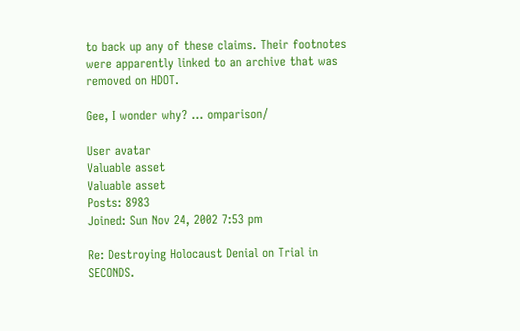to back up any of these claims. Their footnotes were apparently linked to an archive that was removed on HDOT.

Gee, I wonder why? ... omparison/

User avatar
Valuable asset
Valuable asset
Posts: 8983
Joined: Sun Nov 24, 2002 7:53 pm

Re: Destroying Holocaust Denial on Trial in SECONDS.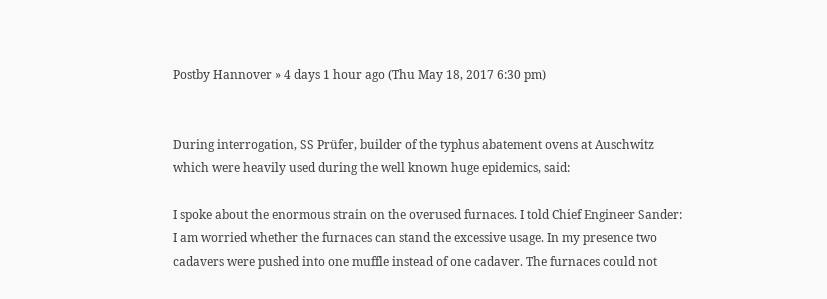Postby Hannover » 4 days 1 hour ago (Thu May 18, 2017 6:30 pm)


During interrogation, SS Prüfer, builder of the typhus abatement ovens at Auschwitz which were heavily used during the well known huge epidemics, said:

I spoke about the enormous strain on the overused furnaces. I told Chief Engineer Sander: I am worried whether the furnaces can stand the excessive usage. In my presence two cadavers were pushed into one muffle instead of one cadaver. The furnaces could not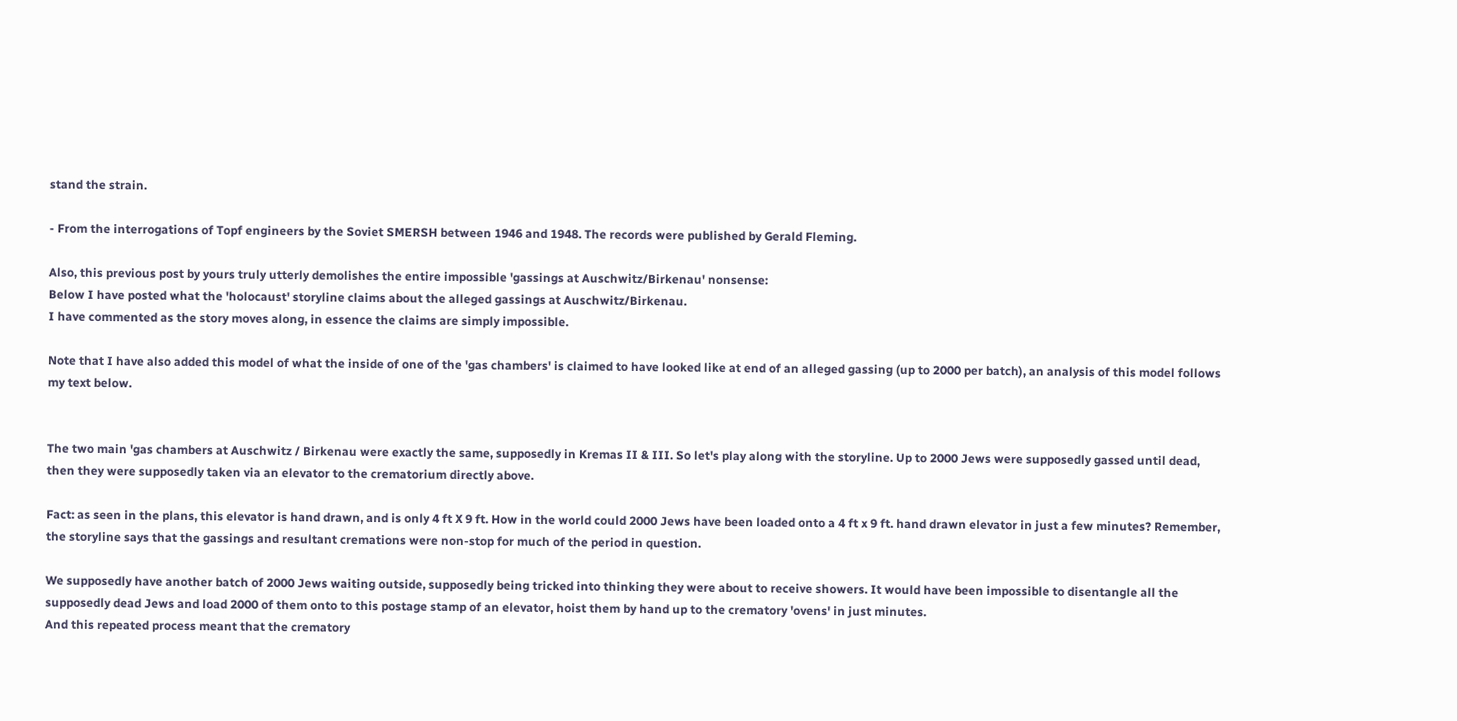stand the strain.

- From the interrogations of Topf engineers by the Soviet SMERSH between 1946 and 1948. The records were published by Gerald Fleming.

Also, this previous post by yours truly utterly demolishes the entire impossible 'gassings at Auschwitz/Birkenau' nonsense:
Below I have posted what the 'holocaust' storyline claims about the alleged gassings at Auschwitz/Birkenau.
I have commented as the story moves along, in essence the claims are simply impossible.

Note that I have also added this model of what the inside of one of the 'gas chambers' is claimed to have looked like at end of an alleged gassing (up to 2000 per batch), an analysis of this model follows my text below.


The two main 'gas chambers at Auschwitz / Birkenau were exactly the same, supposedly in Kremas II & III. So let's play along with the storyline. Up to 2000 Jews were supposedly gassed until dead, then they were supposedly taken via an elevator to the crematorium directly above.

Fact: as seen in the plans, this elevator is hand drawn, and is only 4 ft X 9 ft. How in the world could 2000 Jews have been loaded onto a 4 ft x 9 ft. hand drawn elevator in just a few minutes? Remember, the storyline says that the gassings and resultant cremations were non-stop for much of the period in question.

We supposedly have another batch of 2000 Jews waiting outside, supposedly being tricked into thinking they were about to receive showers. It would have been impossible to disentangle all the supposedly dead Jews and load 2000 of them onto to this postage stamp of an elevator, hoist them by hand up to the crematory 'ovens' in just minutes.
And this repeated process meant that the crematory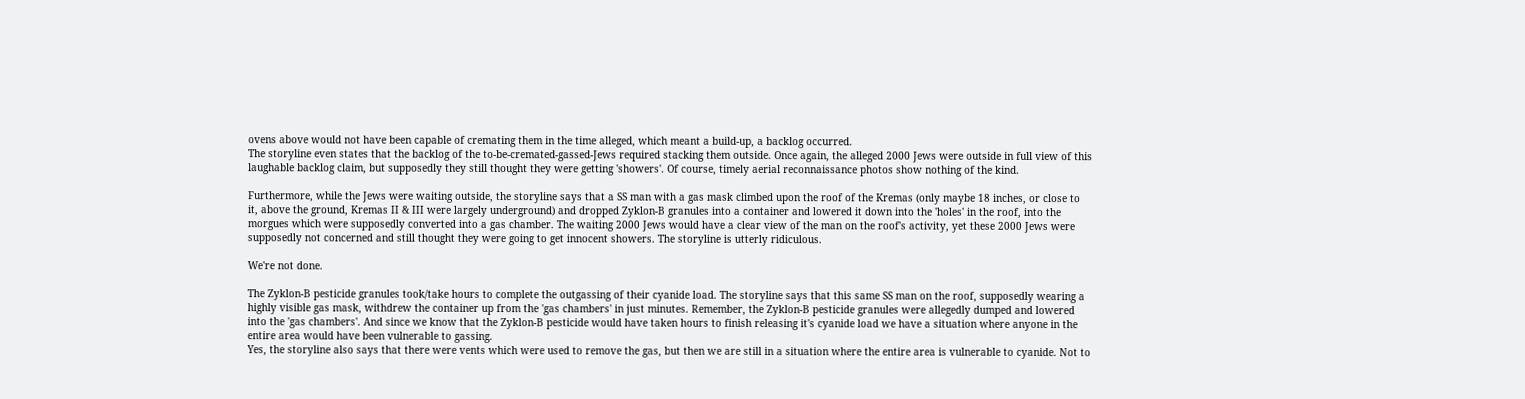ovens above would not have been capable of cremating them in the time alleged, which meant a build-up, a backlog occurred.
The storyline even states that the backlog of the to-be-cremated-gassed-Jews required stacking them outside. Once again, the alleged 2000 Jews were outside in full view of this laughable backlog claim, but supposedly they still thought they were getting 'showers'. Of course, timely aerial reconnaissance photos show nothing of the kind.

Furthermore, while the Jews were waiting outside, the storyline says that a SS man with a gas mask climbed upon the roof of the Kremas (only maybe 18 inches, or close to it, above the ground, Kremas II & III were largely underground) and dropped Zyklon-B granules into a container and lowered it down into the 'holes' in the roof, into the morgues which were supposedly converted into a gas chamber. The waiting 2000 Jews would have a clear view of the man on the roof's activity, yet these 2000 Jews were supposedly not concerned and still thought they were going to get innocent showers. The storyline is utterly ridiculous.

We're not done.

The Zyklon-B pesticide granules took/take hours to complete the outgassing of their cyanide load. The storyline says that this same SS man on the roof, supposedly wearing a highly visible gas mask, withdrew the container up from the 'gas chambers' in just minutes. Remember, the Zyklon-B pesticide granules were allegedly dumped and lowered into the 'gas chambers'. And since we know that the Zyklon-B pesticide would have taken hours to finish releasing it's cyanide load we have a situation where anyone in the entire area would have been vulnerable to gassing.
Yes, the storyline also says that there were vents which were used to remove the gas, but then we are still in a situation where the entire area is vulnerable to cyanide. Not to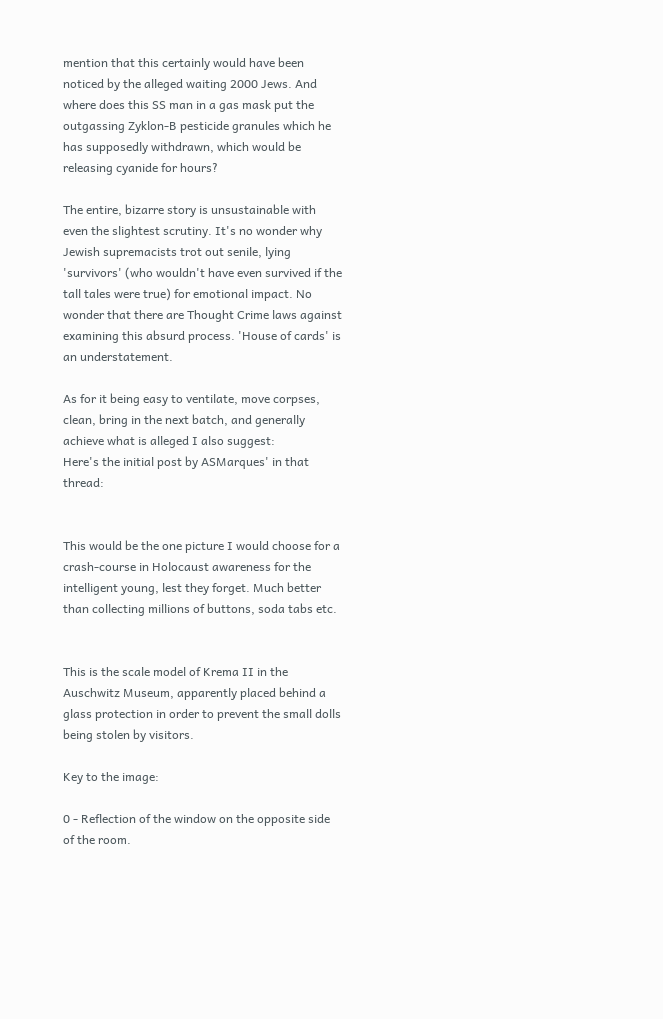mention that this certainly would have been noticed by the alleged waiting 2000 Jews. And where does this SS man in a gas mask put the outgassing Zyklon-B pesticide granules which he has supposedly withdrawn, which would be releasing cyanide for hours?

The entire, bizarre story is unsustainable with even the slightest scrutiny. It's no wonder why Jewish supremacists trot out senile, lying 'survivors' (who wouldn't have even survived if the tall tales were true) for emotional impact. No wonder that there are Thought Crime laws against examining this absurd process. 'House of cards' is an understatement.

As for it being easy to ventilate, move corpses, clean, bring in the next batch, and generally achieve what is alleged I also suggest:
Here's the initial post by ASMarques' in that thread:


This would be the one picture I would choose for a crash-course in Holocaust awareness for the intelligent young, lest they forget. Much better than collecting millions of buttons, soda tabs etc.


This is the scale model of Krema II in the Auschwitz Museum, apparently placed behind a glass protection in order to prevent the small dolls being stolen by visitors.

Key to the image:

0 - Reflection of the window on the opposite side of the room.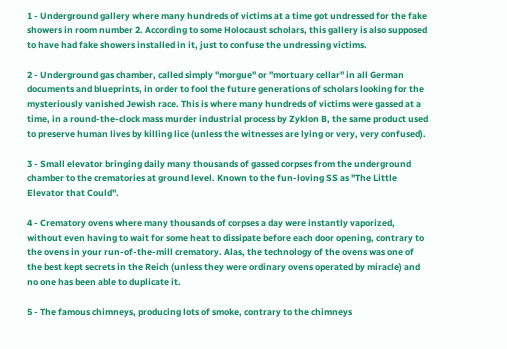1 - Underground gallery where many hundreds of victims at a time got undressed for the fake showers in room number 2. According to some Holocaust scholars, this gallery is also supposed to have had fake showers installed in it, just to confuse the undressing victims.

2 - Underground gas chamber, called simply "morgue" or "mortuary cellar" in all German documents and blueprints, in order to fool the future generations of scholars looking for the mysteriously vanished Jewish race. This is where many hundreds of victims were gassed at a time, in a round-the-clock mass murder industrial process by Zyklon B, the same product used to preserve human lives by killing lice (unless the witnesses are lying or very, very confused).

3 - Small elevator bringing daily many thousands of gassed corpses from the underground chamber to the crematories at ground level. Known to the fun-loving SS as "The Little Elevator that Could".

4 - Crematory ovens where many thousands of corpses a day were instantly vaporized, without even having to wait for some heat to dissipate before each door opening, contrary to the ovens in your run-of-the-mill crematory. Alas, the technology of the ovens was one of the best kept secrets in the Reich (unless they were ordinary ovens operated by miracle) and no one has been able to duplicate it.

5 - The famous chimneys, producing lots of smoke, contrary to the chimneys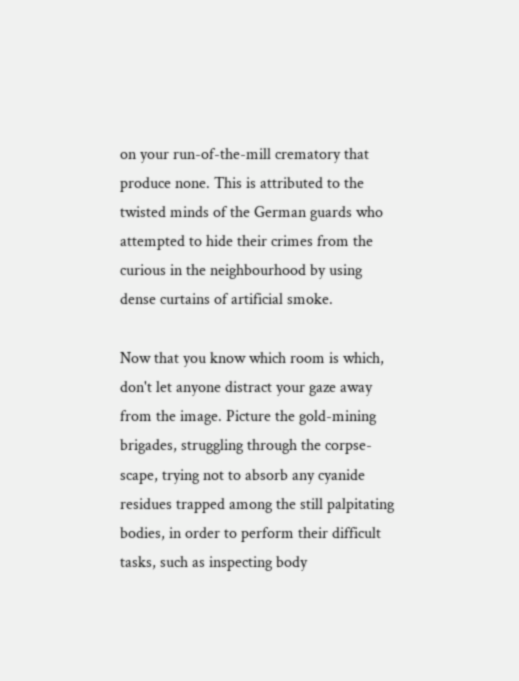on your run-of-the-mill crematory that produce none. This is attributed to the twisted minds of the German guards who attempted to hide their crimes from the curious in the neighbourhood by using dense curtains of artificial smoke.

Now that you know which room is which, don't let anyone distract your gaze away from the image. Picture the gold-mining brigades, struggling through the corpse-scape, trying not to absorb any cyanide residues trapped among the still palpitating bodies, in order to perform their difficult tasks, such as inspecting body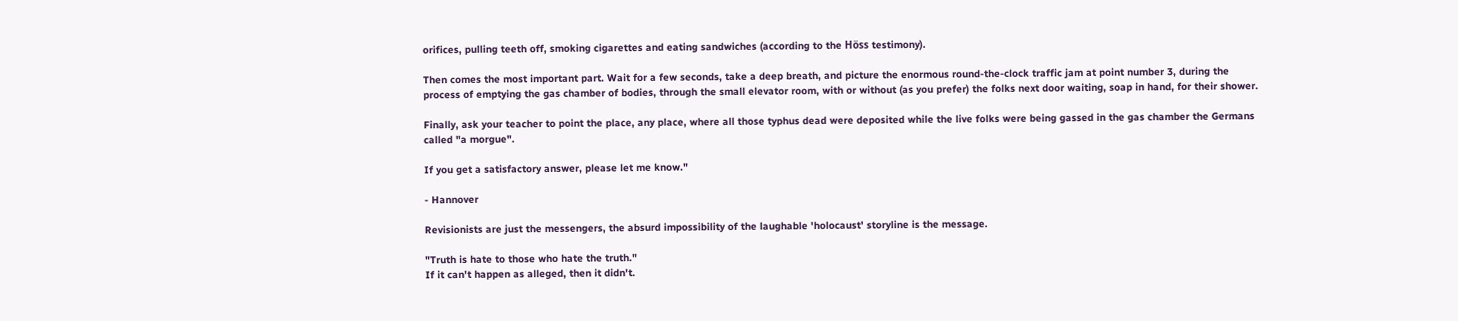orifices, pulling teeth off, smoking cigarettes and eating sandwiches (according to the Höss testimony).

Then comes the most important part. Wait for a few seconds, take a deep breath, and picture the enormous round-the-clock traffic jam at point number 3, during the process of emptying the gas chamber of bodies, through the small elevator room, with or without (as you prefer) the folks next door waiting, soap in hand, for their shower.

Finally, ask your teacher to point the place, any place, where all those typhus dead were deposited while the live folks were being gassed in the gas chamber the Germans called "a morgue".

If you get a satisfactory answer, please let me know."

- Hannover

Revisionists are just the messengers, the absurd impossibility of the laughable 'holocaust' storyline is the message.

"Truth is hate to those who hate the truth."
If it can't happen as alleged, then it didn't.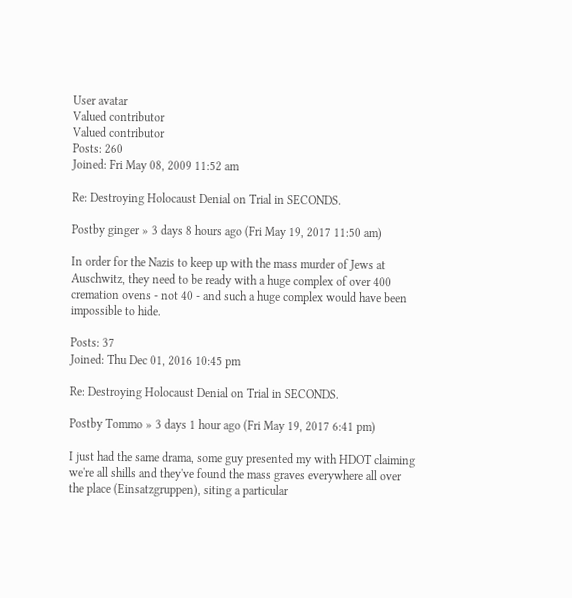User avatar
Valued contributor
Valued contributor
Posts: 260
Joined: Fri May 08, 2009 11:52 am

Re: Destroying Holocaust Denial on Trial in SECONDS.

Postby ginger » 3 days 8 hours ago (Fri May 19, 2017 11:50 am)

In order for the Nazis to keep up with the mass murder of Jews at Auschwitz, they need to be ready with a huge complex of over 400 cremation ovens - not 40 - and such a huge complex would have been impossible to hide.

Posts: 37
Joined: Thu Dec 01, 2016 10:45 pm

Re: Destroying Holocaust Denial on Trial in SECONDS.

Postby Tommo » 3 days 1 hour ago (Fri May 19, 2017 6:41 pm)

I just had the same drama, some guy presented my with HDOT claiming we're all shills and they've found the mass graves everywhere all over the place (Einsatzgruppen), siting a particular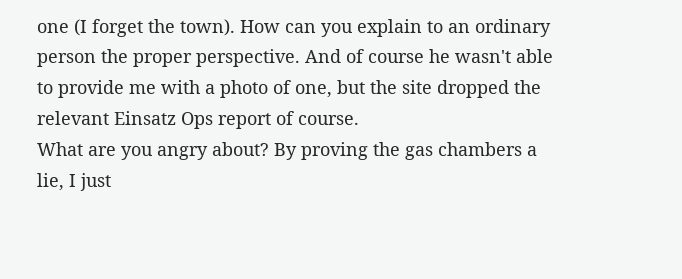one (I forget the town). How can you explain to an ordinary person the proper perspective. And of course he wasn't able to provide me with a photo of one, but the site dropped the relevant Einsatz Ops report of course.
What are you angry about? By proving the gas chambers a lie, I just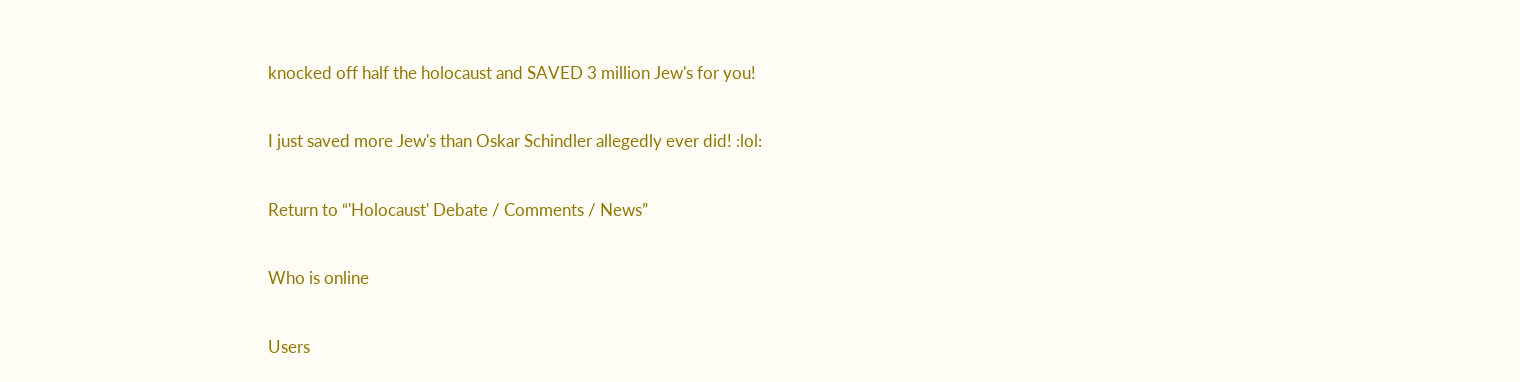knocked off half the holocaust and SAVED 3 million Jew's for you!

I just saved more Jew's than Oskar Schindler allegedly ever did! :lol:

Return to “'Holocaust' Debate / Comments / News”

Who is online

Users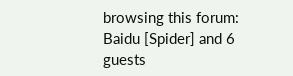browsing this forum: Baidu [Spider] and 6 guests